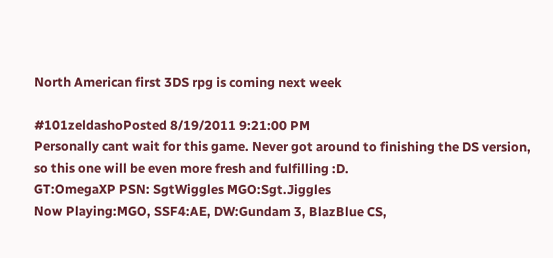North American first 3DS rpg is coming next week

#101zeldashoPosted 8/19/2011 9:21:00 PM
Personally cant wait for this game. Never got around to finishing the DS version, so this one will be even more fresh and fulfilling :D.
GT:OmegaXP PSN: SgtWiggles MGO:Sgt.Jiggles
Now Playing:MGO, SSF4:AE, DW:Gundam 3, BlazBlue CS,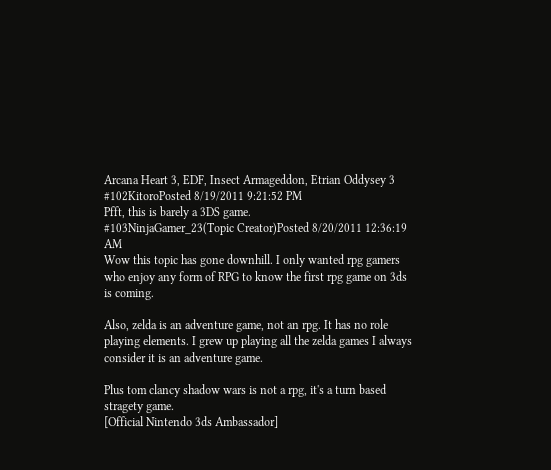Arcana Heart 3, EDF, Insect Armageddon, Etrian Oddysey 3
#102KitoroPosted 8/19/2011 9:21:52 PM
Pfft, this is barely a 3DS game.
#103NinjaGamer_23(Topic Creator)Posted 8/20/2011 12:36:19 AM
Wow this topic has gone downhill. I only wanted rpg gamers who enjoy any form of RPG to know the first rpg game on 3ds is coming.

Also, zelda is an adventure game, not an rpg. It has no role playing elements. I grew up playing all the zelda games I always consider it is an adventure game.

Plus tom clancy shadow wars is not a rpg, it's a turn based stragety game.
[Official Nintendo 3ds Ambassador]